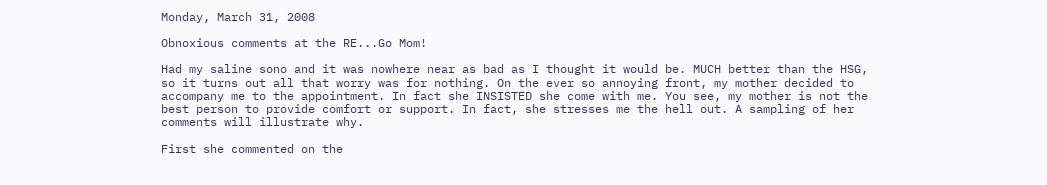Monday, March 31, 2008

Obnoxious comments at the RE...Go Mom!

Had my saline sono and it was nowhere near as bad as I thought it would be. MUCH better than the HSG, so it turns out all that worry was for nothing. On the ever so annoying front, my mother decided to accompany me to the appointment. In fact she INSISTED she come with me. You see, my mother is not the best person to provide comfort or support. In fact, she stresses me the hell out. A sampling of her comments will illustrate why.

First she commented on the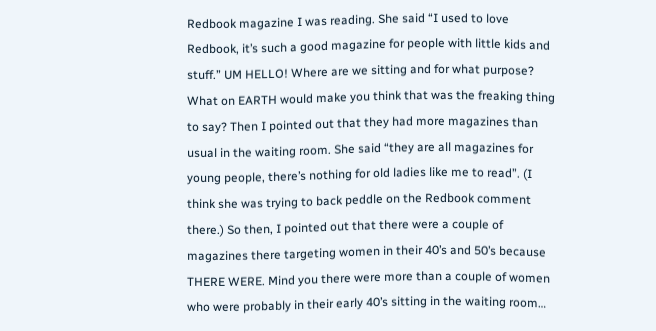Redbook magazine I was reading. She said “I used to love Redbook, it’s such a good magazine for people with little kids and stuff.” UM HELLO! Where are we sitting and for what purpose? What on EARTH would make you think that was the freaking thing to say? Then I pointed out that they had more magazines than usual in the waiting room. She said “they are all magazines for young people, there’s nothing for old ladies like me to read”. (I think she was trying to back peddle on the Redbook comment there.) So then, I pointed out that there were a couple of magazines there targeting women in their 40’s and 50’s because THERE WERE. Mind you there were more than a couple of women who were probably in their early 40’s sitting in the waiting room…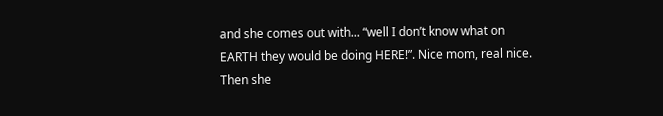and she comes out with... “well I don’t know what on EARTH they would be doing HERE!”. Nice mom, real nice. Then she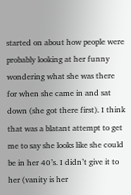started on about how people were probably looking at her funny wondering what she was there for when she came in and sat down (she got there first). I think that was a blatant attempt to get me to say she looks like she could be in her 40’s. I didn’t give it to her (vanity is her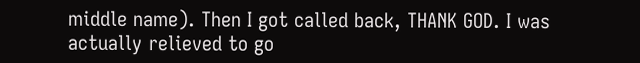middle name). Then I got called back, THANK GOD. I was actually relieved to go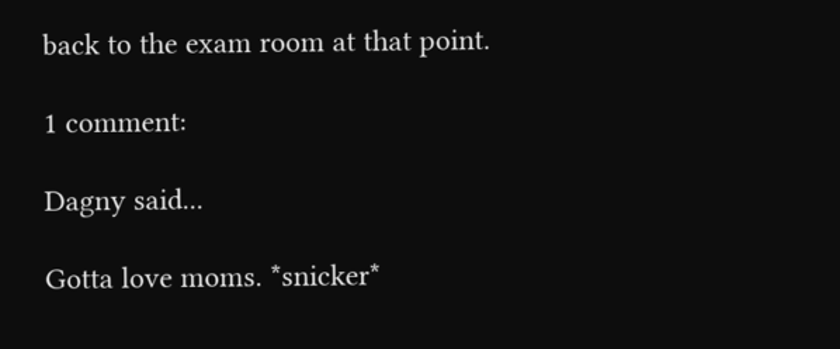back to the exam room at that point.

1 comment:

Dagny said...

Gotta love moms. *snicker*